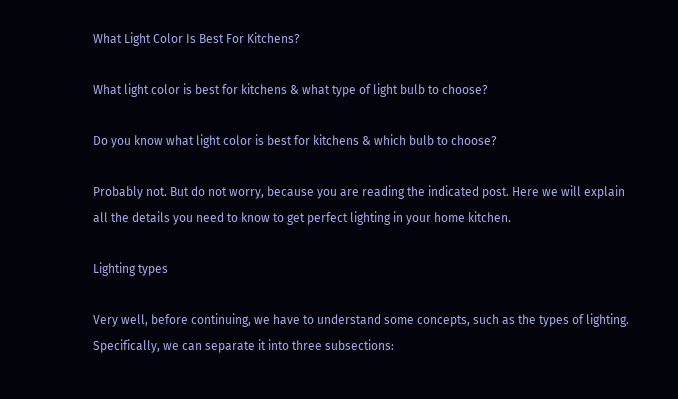What Light Color Is Best For Kitchens?

What light color is best for kitchens & what type of light bulb to choose?

Do you know what light color is best for kitchens & which bulb to choose?

Probably not. But do not worry, because you are reading the indicated post. Here we will explain all the details you need to know to get perfect lighting in your home kitchen.

Lighting types

Very well, before continuing, we have to understand some concepts, such as the types of lighting. Specifically, we can separate it into three subsections: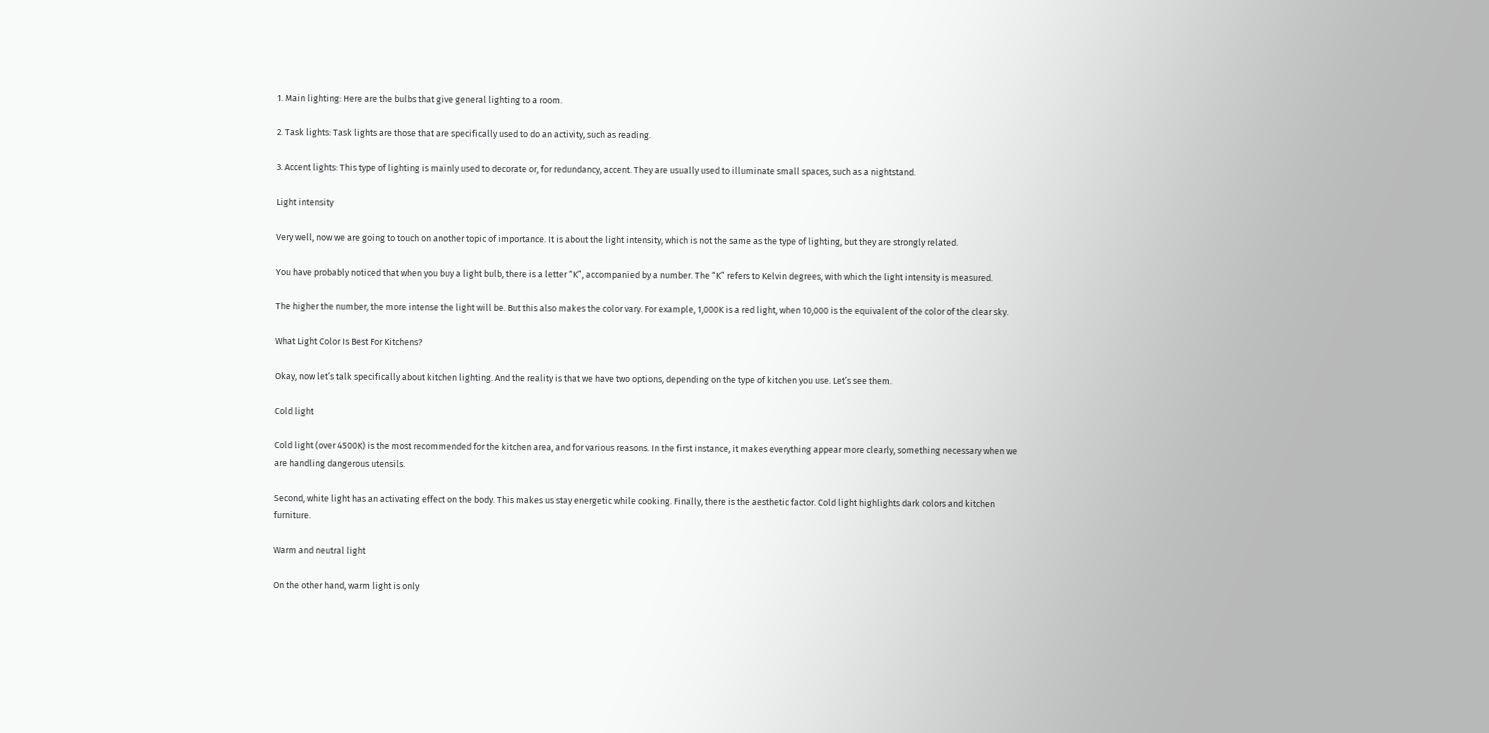1. Main lighting: Here are the bulbs that give general lighting to a room.

2. Task lights: Task lights are those that are specifically used to do an activity, such as reading.

3. Accent lights: This type of lighting is mainly used to decorate or, for redundancy, accent. They are usually used to illuminate small spaces, such as a nightstand.

Light intensity

Very well, now we are going to touch on another topic of importance. It is about the light intensity, which is not the same as the type of lighting, but they are strongly related.

You have probably noticed that when you buy a light bulb, there is a letter “K”, accompanied by a number. The “K” refers to Kelvin degrees, with which the light intensity is measured.

The higher the number, the more intense the light will be. But this also makes the color vary. For example, 1,000K is a red light, when 10,000 is the equivalent of the color of the clear sky.

What Light Color Is Best For Kitchens?

Okay, now let’s talk specifically about kitchen lighting. And the reality is that we have two options, depending on the type of kitchen you use. Let’s see them.

Cold light

Cold light (over 4500K) is the most recommended for the kitchen area, and for various reasons. In the first instance, it makes everything appear more clearly, something necessary when we are handling dangerous utensils.

Second, white light has an activating effect on the body. This makes us stay energetic while cooking. Finally, there is the aesthetic factor. Cold light highlights dark colors and kitchen furniture.

Warm and neutral light

On the other hand, warm light is only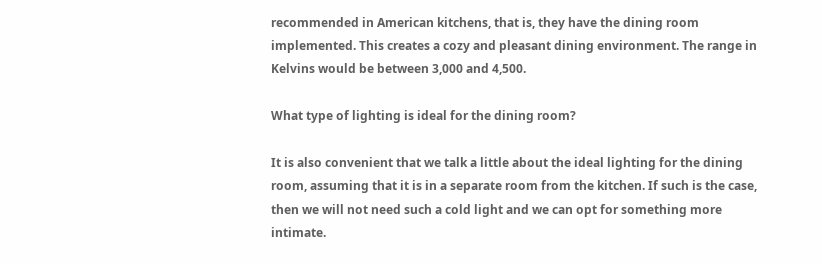recommended in American kitchens, that is, they have the dining room implemented. This creates a cozy and pleasant dining environment. The range in Kelvins would be between 3,000 and 4,500.

What type of lighting is ideal for the dining room?

It is also convenient that we talk a little about the ideal lighting for the dining room, assuming that it is in a separate room from the kitchen. If such is the case, then we will not need such a cold light and we can opt for something more intimate.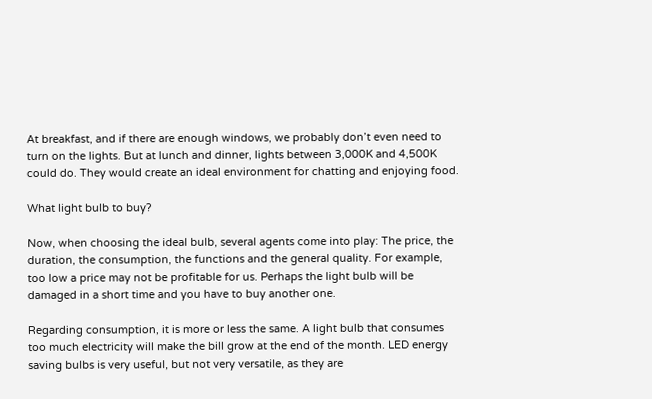At breakfast, and if there are enough windows, we probably don’t even need to turn on the lights. But at lunch and dinner, lights between 3,000K and 4,500K could do. They would create an ideal environment for chatting and enjoying food.

What light bulb to buy?

Now, when choosing the ideal bulb, several agents come into play: The price, the duration, the consumption, the functions and the general quality. For example, too low a price may not be profitable for us. Perhaps the light bulb will be damaged in a short time and you have to buy another one.

Regarding consumption, it is more or less the same. A light bulb that consumes too much electricity will make the bill grow at the end of the month. LED energy saving bulbs is very useful, but not very versatile, as they are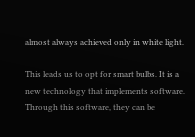almost always achieved only in white light.

This leads us to opt for smart bulbs. It is a new technology that implements software. Through this software, they can be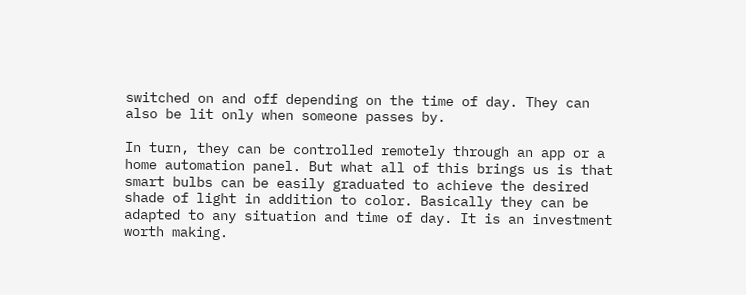switched on and off depending on the time of day. They can also be lit only when someone passes by.

In turn, they can be controlled remotely through an app or a home automation panel. But what all of this brings us is that smart bulbs can be easily graduated to achieve the desired shade of light in addition to color. Basically they can be adapted to any situation and time of day. It is an investment worth making.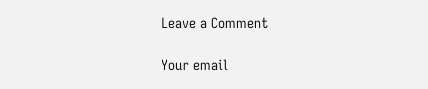Leave a Comment

Your email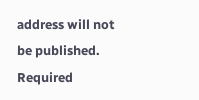address will not be published. Required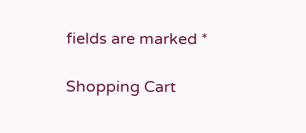fields are marked *

Shopping Cart